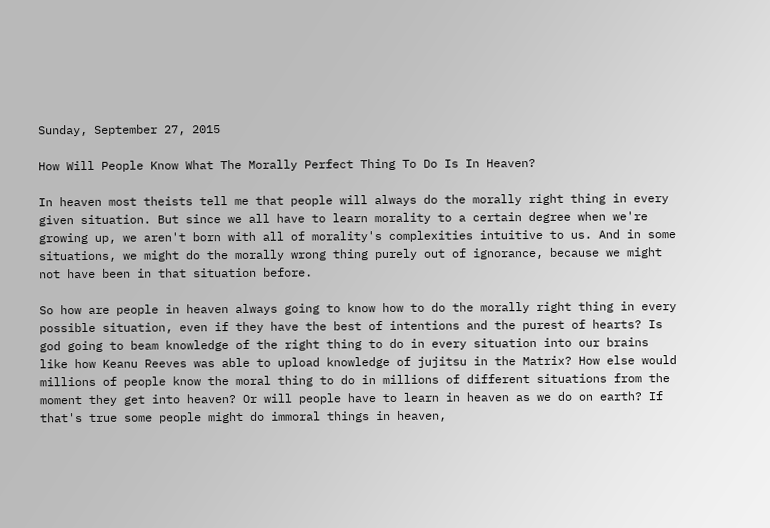Sunday, September 27, 2015

How Will People Know What The Morally Perfect Thing To Do Is In Heaven?

In heaven most theists tell me that people will always do the morally right thing in every given situation. But since we all have to learn morality to a certain degree when we're growing up, we aren't born with all of morality's complexities intuitive to us. And in some situations, we might do the morally wrong thing purely out of ignorance, because we might not have been in that situation before.

So how are people in heaven always going to know how to do the morally right thing in every possible situation, even if they have the best of intentions and the purest of hearts? Is god going to beam knowledge of the right thing to do in every situation into our brains like how Keanu Reeves was able to upload knowledge of jujitsu in the Matrix? How else would millions of people know the moral thing to do in millions of different situations from the moment they get into heaven? Or will people have to learn in heaven as we do on earth? If that's true some people might do immoral things in heaven,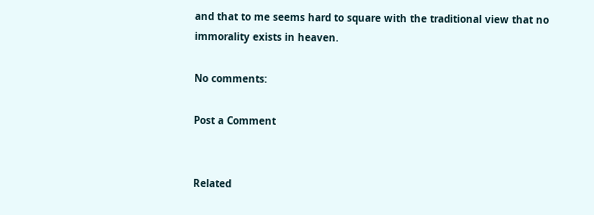and that to me seems hard to square with the traditional view that no immorality exists in heaven.

No comments:

Post a Comment


Related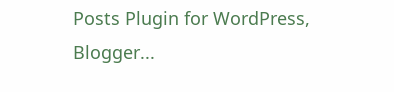Posts Plugin for WordPress, Blogger...